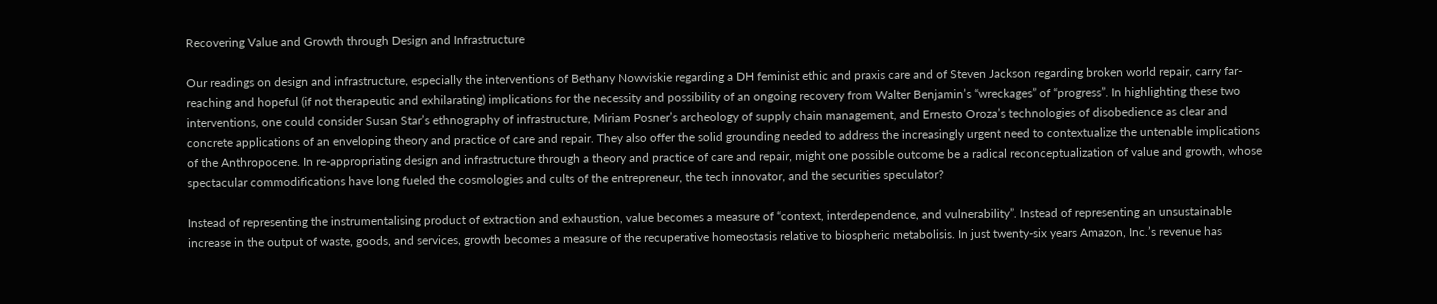Recovering Value and Growth through Design and Infrastructure

Our readings on design and infrastructure, especially the interventions of Bethany Nowviskie regarding a DH feminist ethic and praxis care and of Steven Jackson regarding broken world repair, carry far-reaching and hopeful (if not therapeutic and exhilarating) implications for the necessity and possibility of an ongoing recovery from Walter Benjamin’s “wreckages” of “progress”. In highlighting these two interventions, one could consider Susan Star’s ethnography of infrastructure, Miriam Posner’s archeology of supply chain management, and Ernesto Oroza’s technologies of disobedience as clear and concrete applications of an enveloping theory and practice of care and repair. They also offer the solid grounding needed to address the increasingly urgent need to contextualize the untenable implications of the Anthropocene. In re-appropriating design and infrastructure through a theory and practice of care and repair, might one possible outcome be a radical reconceptualization of value and growth, whose spectacular commodifications have long fueled the cosmologies and cults of the entrepreneur, the tech innovator, and the securities speculator?

Instead of representing the instrumentalising product of extraction and exhaustion, value becomes a measure of “context, interdependence, and vulnerability”. Instead of representing an unsustainable increase in the output of waste, goods, and services, growth becomes a measure of the recuperative homeostasis relative to biospheric metabolisis. In just twenty-six years Amazon, Inc.’s revenue has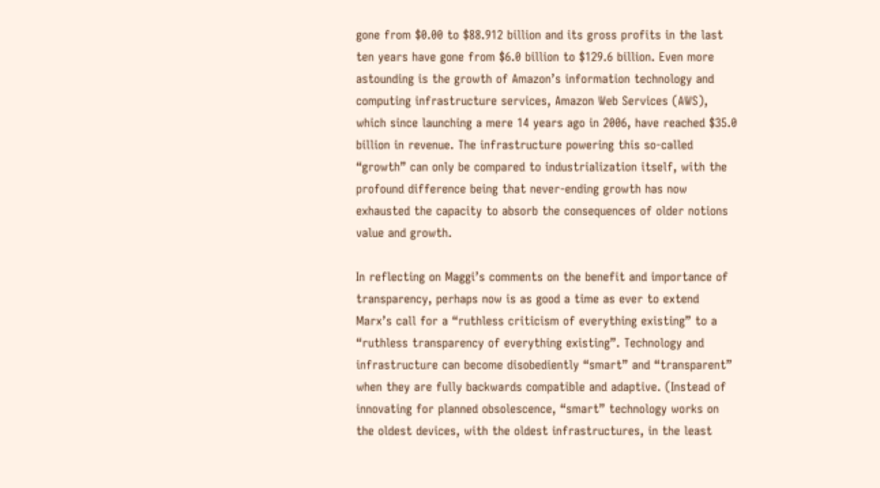gone from $0.00 to $88.912 billion and its gross profits in the last ten years have gone from $6.0 billion to $129.6 billion. Even more astounding is the growth of Amazon’s information technology and computing infrastructure services, Amazon Web Services (AWS), which since launching a mere 14 years ago in 2006, have reached $35.0 billion in revenue. The infrastructure powering this so-called “growth” can only be compared to industrialization itself, with the profound difference being that never-ending growth has now exhausted the capacity to absorb the consequences of older notions value and growth.

In reflecting on Maggi’s comments on the benefit and importance of transparency, perhaps now is as good a time as ever to extend Marx’s call for a “ruthless criticism of everything existing” to a “ruthless transparency of everything existing”. Technology and infrastructure can become disobediently “smart” and “transparent” when they are fully backwards compatible and adaptive. (Instead of innovating for planned obsolescence, “smart” technology works on the oldest devices, with the oldest infrastructures, in the least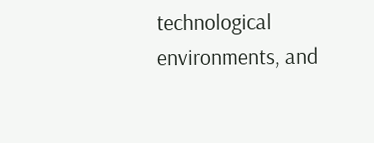technological environments, and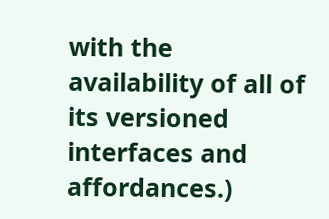with the availability of all of its versioned interfaces and affordances.)